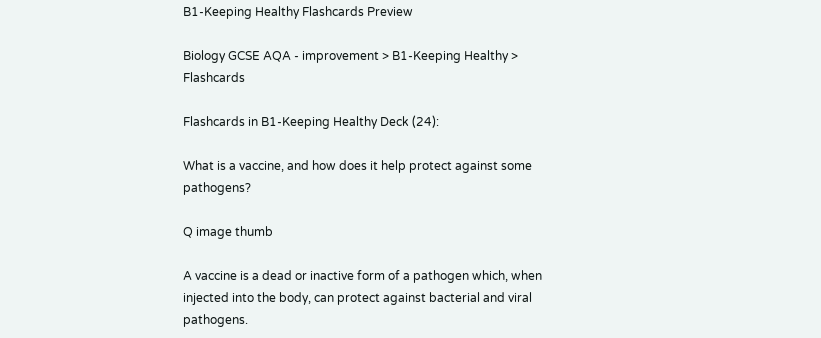B1-Keeping Healthy Flashcards Preview

Biology GCSE AQA - improvement > B1-Keeping Healthy > Flashcards

Flashcards in B1-Keeping Healthy Deck (24):

What is a vaccine, and how does it help protect against some pathogens?

Q image thumb

A vaccine is a dead or inactive form of a pathogen which, when injected into the body, can protect against bacterial and viral pathogens.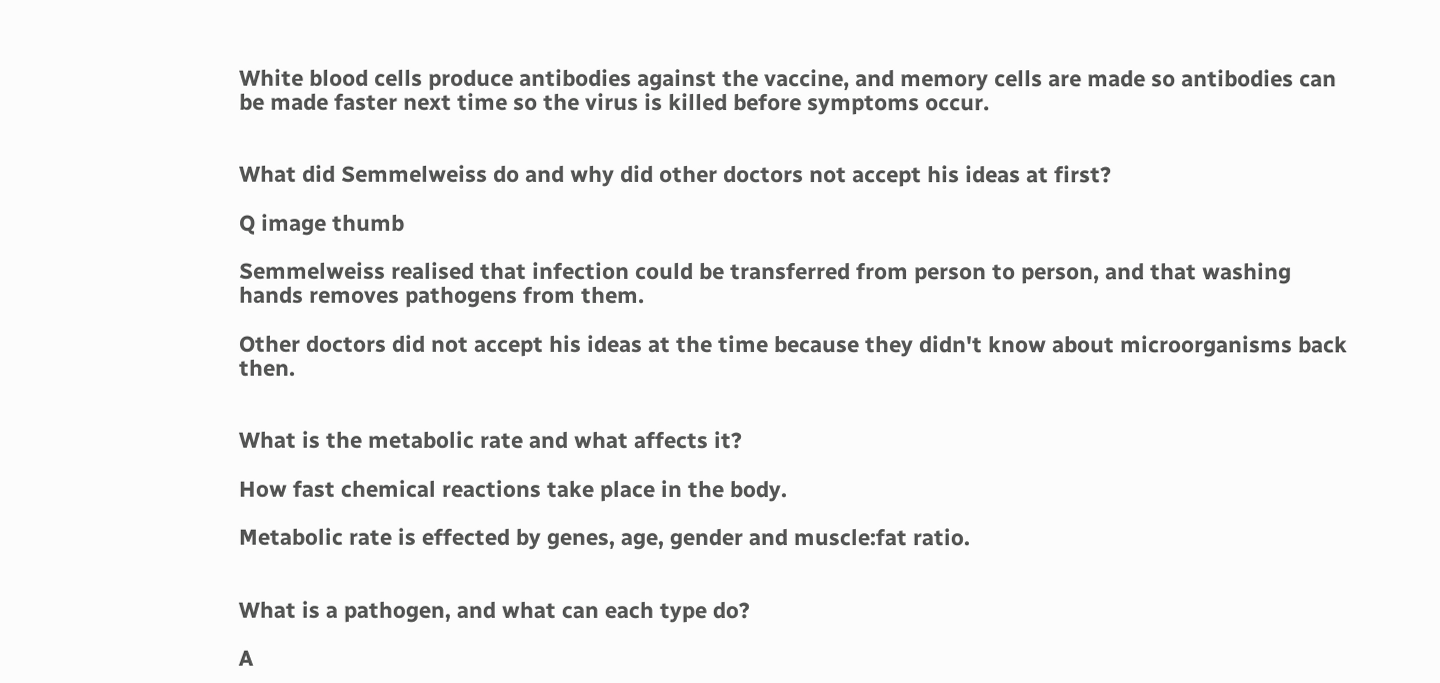White blood cells produce antibodies against the vaccine, and memory cells are made so antibodies can be made faster next time so the virus is killed before symptoms occur.


What did Semmelweiss do and why did other doctors not accept his ideas at first?

Q image thumb

Semmelweiss realised that infection could be transferred from person to person, and that washing hands removes pathogens from them.

Other doctors did not accept his ideas at the time because they didn't know about microorganisms back then.


What is the metabolic rate and what affects it?

How fast chemical reactions take place in the body.

Metabolic rate is effected by genes, age, gender and muscle:fat ratio.


What is a pathogen, and what can each type do?

A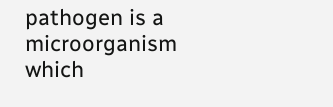pathogen is a microorganism which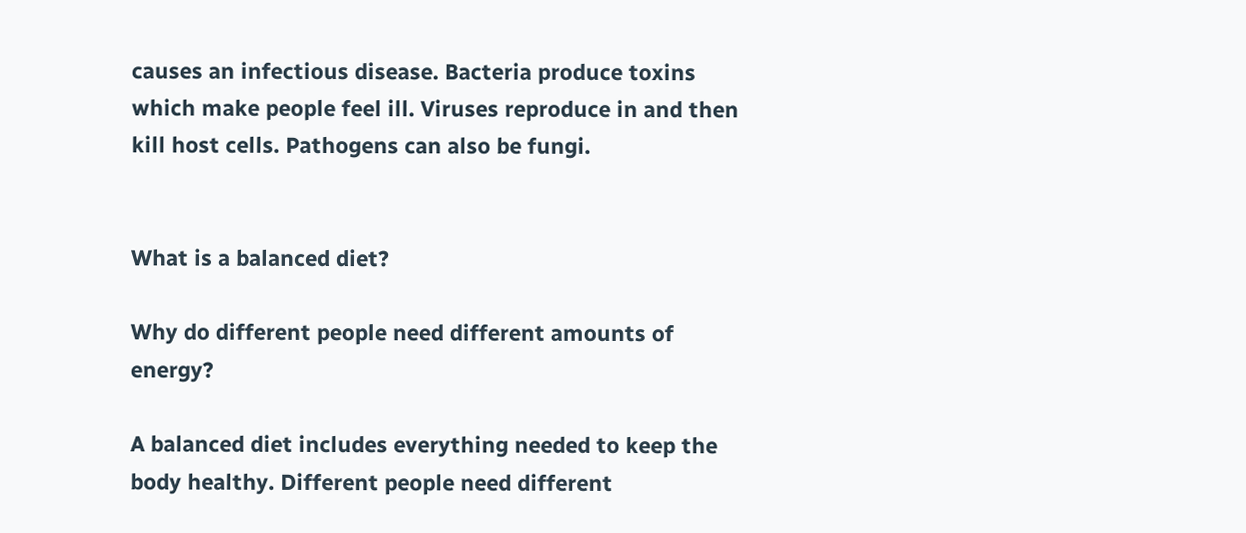causes an infectious disease. Bacteria produce toxins which make people feel ill. Viruses reproduce in and then kill host cells. Pathogens can also be fungi.


What is a balanced diet?

Why do different people need different amounts of energy?

A balanced diet includes everything needed to keep the body healthy. Different people need different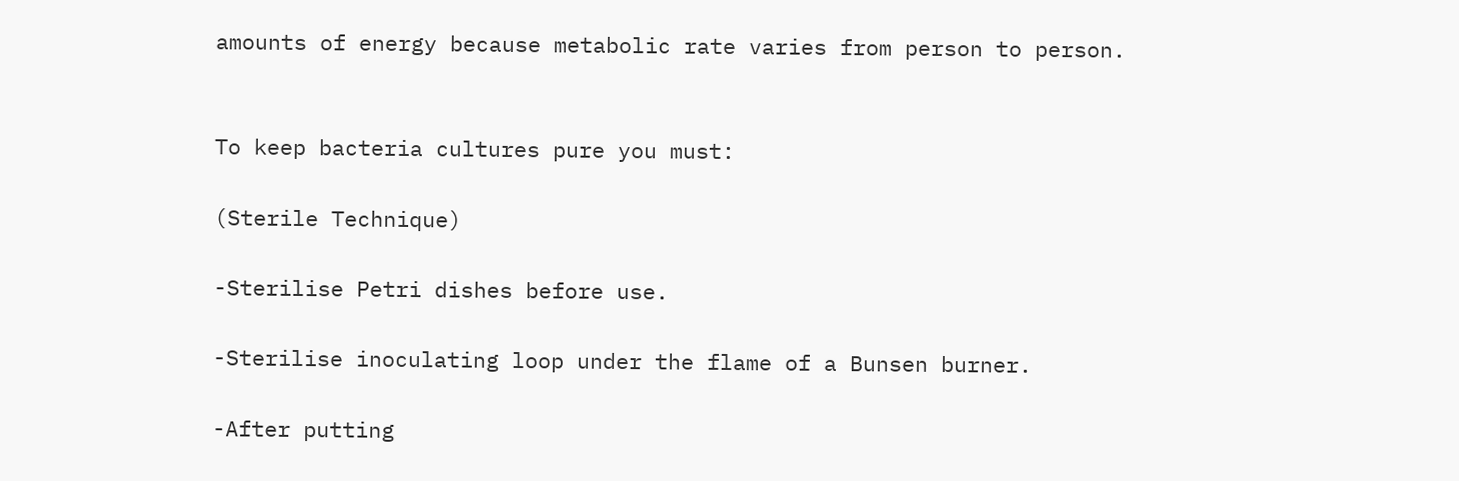amounts of energy because metabolic rate varies from person to person.


To keep bacteria cultures pure you must:

(Sterile Technique)

-Sterilise Petri dishes before use.

-Sterilise inoculating loop under the flame of a Bunsen burner.

-After putting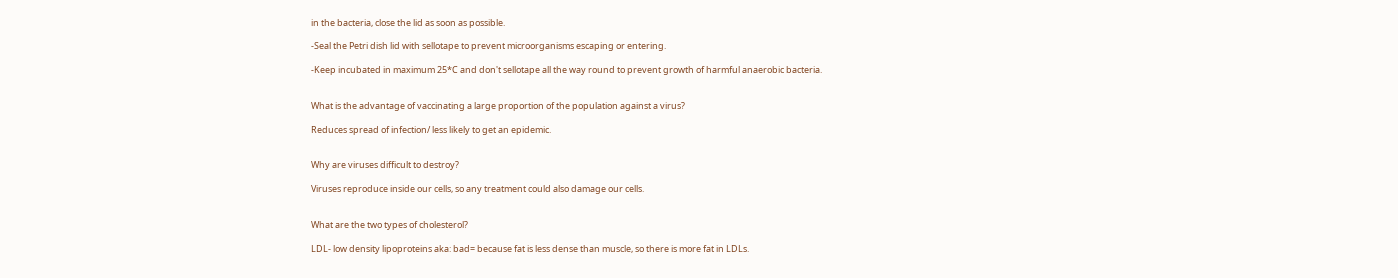in the bacteria, close the lid as soon as possible.

-Seal the Petri dish lid with sellotape to prevent microorganisms escaping or entering.

-Keep incubated in maximum 25*C and don't sellotape all the way round to prevent growth of harmful anaerobic bacteria.


What is the advantage of vaccinating a large proportion of the population against a virus?

Reduces spread of infection/ less likely to get an epidemic.


Why are viruses difficult to destroy?

Viruses reproduce inside our cells, so any treatment could also damage our cells.


What are the two types of cholesterol?

LDL- low density lipoproteins aka: bad= because fat is less dense than muscle, so there is more fat in LDLs.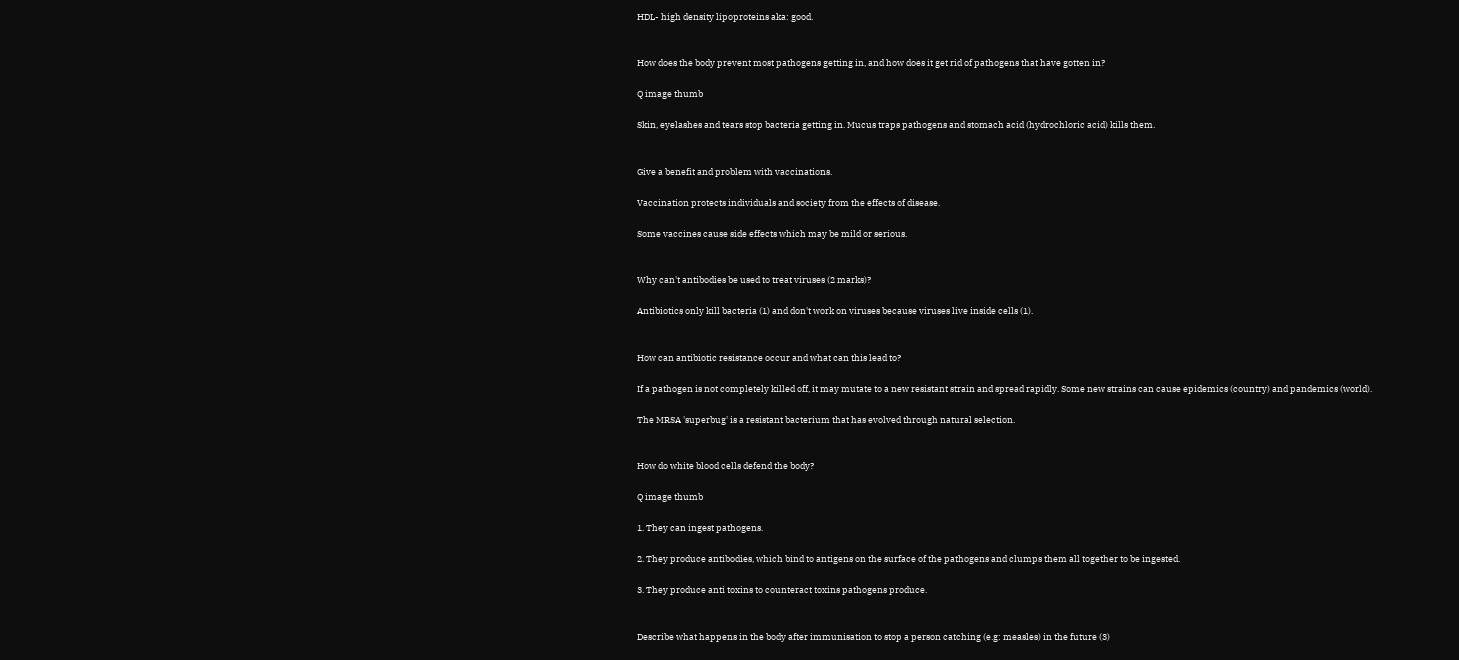HDL- high density lipoproteins aka: good.


How does the body prevent most pathogens getting in, and how does it get rid of pathogens that have gotten in?

Q image thumb

Skin, eyelashes and tears stop bacteria getting in. Mucus traps pathogens and stomach acid (hydrochloric acid) kills them.


Give a benefit and problem with vaccinations.

Vaccination protects individuals and society from the effects of disease.

Some vaccines cause side effects which may be mild or serious.


Why can't antibodies be used to treat viruses (2 marks)?

Antibiotics only kill bacteria (1) and don't work on viruses because viruses live inside cells (1).


How can antibiotic resistance occur and what can this lead to?

If a pathogen is not completely killed off, it may mutate to a new resistant strain and spread rapidly. Some new strains can cause epidemics (country) and pandemics (world).

The MRSA 'superbug' is a resistant bacterium that has evolved through natural selection.


How do white blood cells defend the body?

Q image thumb

1. They can ingest pathogens.

2. They produce antibodies, which bind to antigens on the surface of the pathogens and clumps them all together to be ingested.

3. They produce anti toxins to counteract toxins pathogens produce.


Describe what happens in the body after immunisation to stop a person catching (e.g: measles) in the future (3)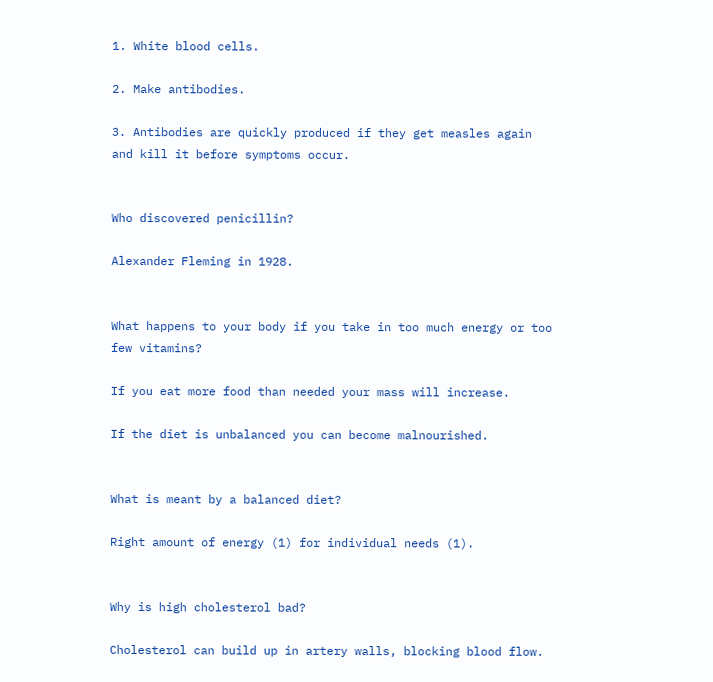1. White blood cells.

2. Make antibodies.

3. Antibodies are quickly produced if they get measles again and kill it before symptoms occur.


Who discovered penicillin?

Alexander Fleming in 1928.


What happens to your body if you take in too much energy or too few vitamins?

If you eat more food than needed your mass will increase.

If the diet is unbalanced you can become malnourished.


What is meant by a balanced diet?

Right amount of energy (1) for individual needs (1).


Why is high cholesterol bad?

Cholesterol can build up in artery walls, blocking blood flow.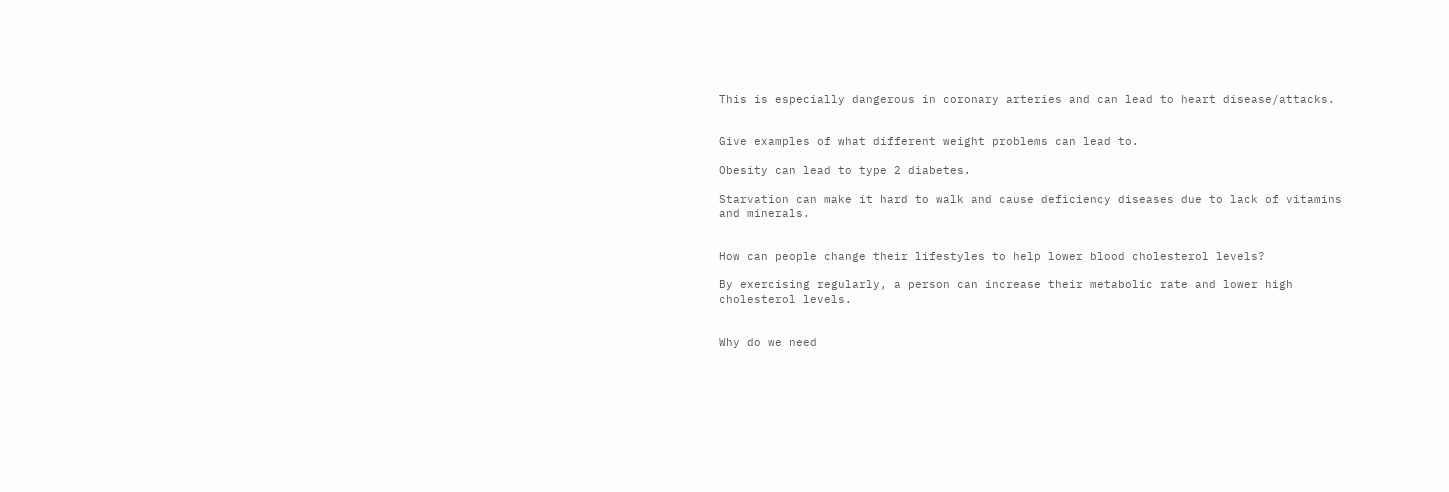This is especially dangerous in coronary arteries and can lead to heart disease/attacks.


Give examples of what different weight problems can lead to.

Obesity can lead to type 2 diabetes.

Starvation can make it hard to walk and cause deficiency diseases due to lack of vitamins and minerals.


How can people change their lifestyles to help lower blood cholesterol levels?

By exercising regularly, a person can increase their metabolic rate and lower high cholesterol levels.


Why do we need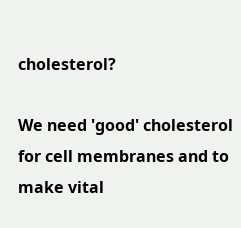cholesterol?

We need 'good' cholesterol for cell membranes and to make vital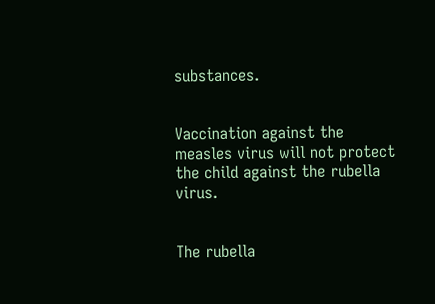substances.


Vaccination against the measles virus will not protect the child against the rubella virus.


The rubella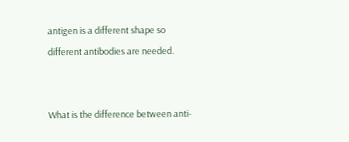antigen is a different shape so different antibodies are needed.


What is the difference between anti-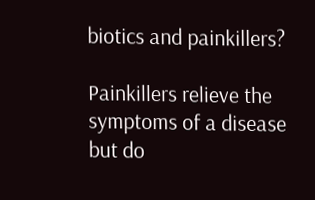biotics and painkillers?

Painkillers relieve the symptoms of a disease but do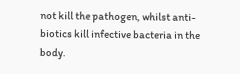not kill the pathogen, whilst anti-biotics kill infective bacteria in the body.